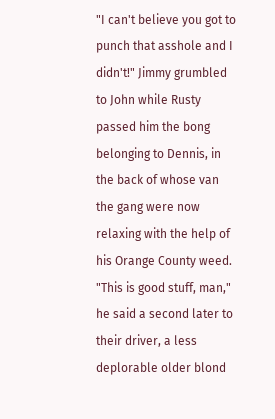"I can't believe you got to punch that asshole and I didn't!" Jimmy grumbled to John while Rusty passed him the bong belonging to Dennis, in the back of whose van the gang were now relaxing with the help of his Orange County weed. "This is good stuff, man," he said a second later to their driver, a less deplorable older blond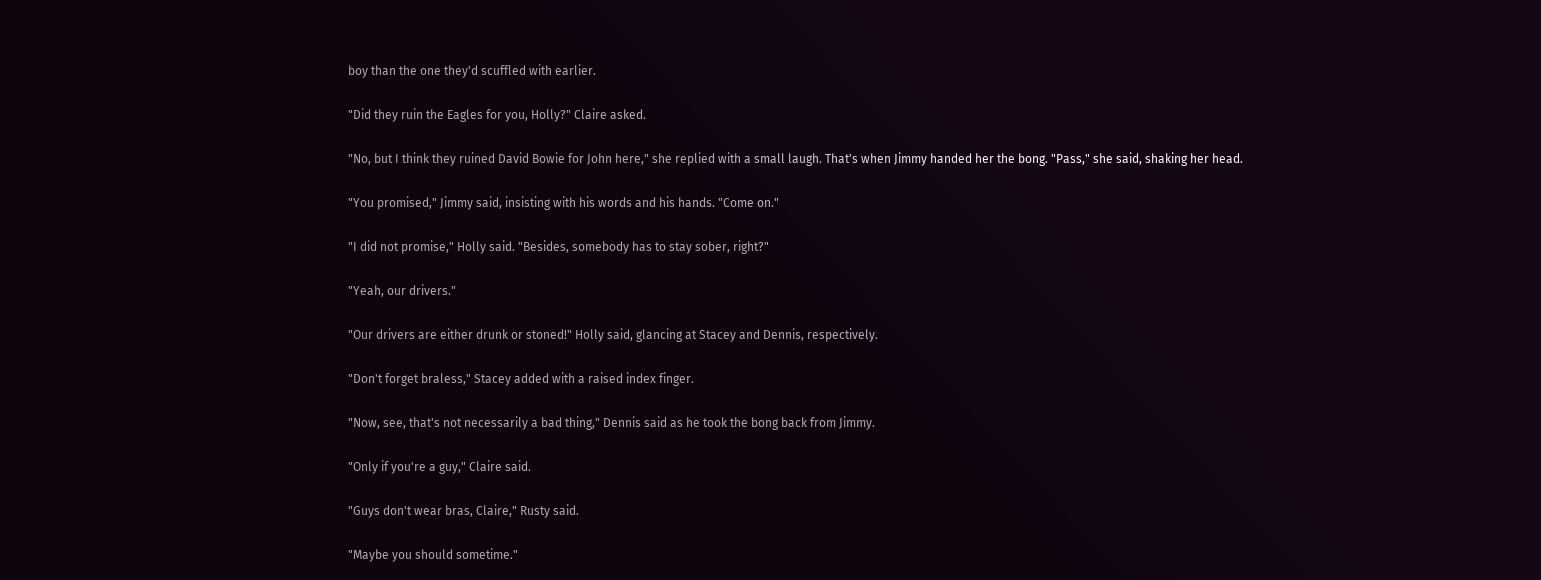boy than the one they'd scuffled with earlier.

"Did they ruin the Eagles for you, Holly?" Claire asked.

"No, but I think they ruined David Bowie for John here," she replied with a small laugh. That's when Jimmy handed her the bong. "Pass," she said, shaking her head.

"You promised," Jimmy said, insisting with his words and his hands. "Come on."

"I did not promise," Holly said. "Besides, somebody has to stay sober, right?"

"Yeah, our drivers."

"Our drivers are either drunk or stoned!" Holly said, glancing at Stacey and Dennis, respectively.

"Don't forget braless," Stacey added with a raised index finger.

"Now, see, that's not necessarily a bad thing," Dennis said as he took the bong back from Jimmy.

"Only if you're a guy," Claire said.

"Guys don't wear bras, Claire," Rusty said.

"Maybe you should sometime."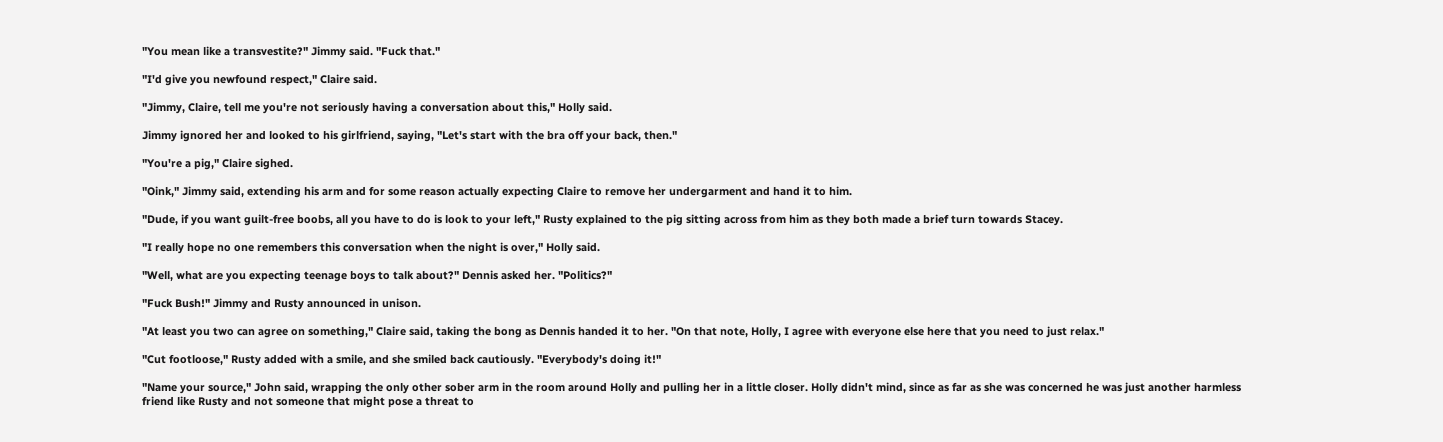"You mean like a transvestite?" Jimmy said. "Fuck that."

"I'd give you newfound respect," Claire said.

"Jimmy, Claire, tell me you're not seriously having a conversation about this," Holly said.

Jimmy ignored her and looked to his girlfriend, saying, "Let's start with the bra off your back, then."

"You're a pig," Claire sighed.

"Oink," Jimmy said, extending his arm and for some reason actually expecting Claire to remove her undergarment and hand it to him.

"Dude, if you want guilt-free boobs, all you have to do is look to your left," Rusty explained to the pig sitting across from him as they both made a brief turn towards Stacey.

"I really hope no one remembers this conversation when the night is over," Holly said.

"Well, what are you expecting teenage boys to talk about?" Dennis asked her. "Politics?"

"Fuck Bush!" Jimmy and Rusty announced in unison.

"At least you two can agree on something," Claire said, taking the bong as Dennis handed it to her. "On that note, Holly, I agree with everyone else here that you need to just relax."

"Cut footloose," Rusty added with a smile, and she smiled back cautiously. "Everybody's doing it!"

"Name your source," John said, wrapping the only other sober arm in the room around Holly and pulling her in a little closer. Holly didn't mind, since as far as she was concerned he was just another harmless friend like Rusty and not someone that might pose a threat to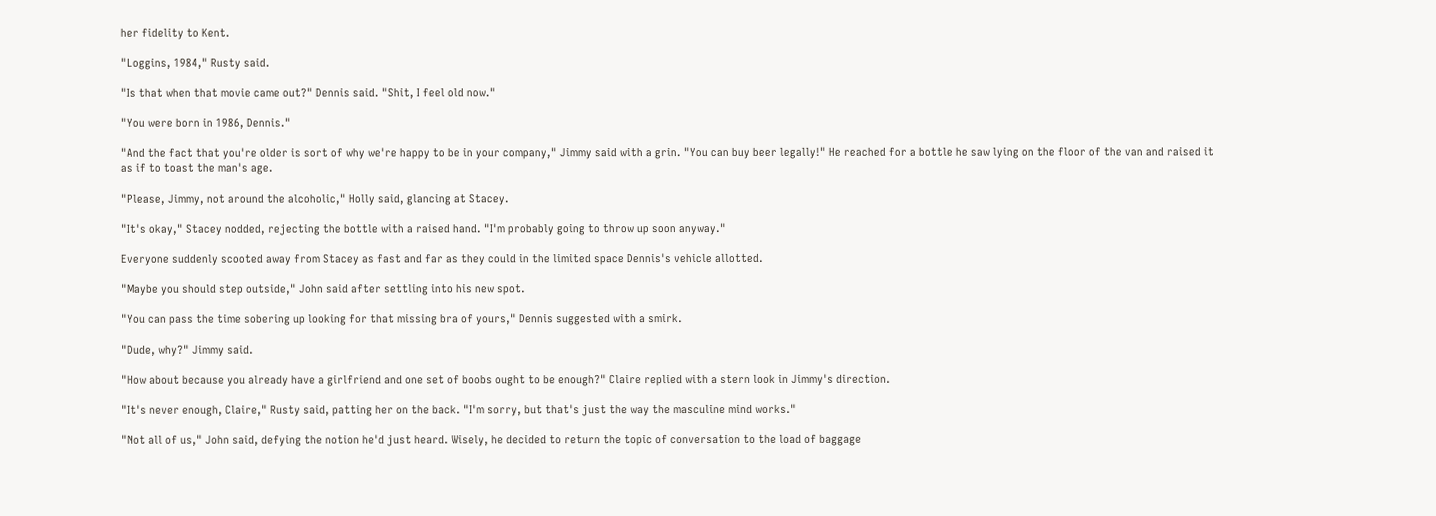her fidelity to Kent.

"Loggins, 1984," Rusty said.

"Is that when that movie came out?" Dennis said. "Shit, I feel old now."

"You were born in 1986, Dennis."

"And the fact that you're older is sort of why we're happy to be in your company," Jimmy said with a grin. "You can buy beer legally!" He reached for a bottle he saw lying on the floor of the van and raised it as if to toast the man's age.

"Please, Jimmy, not around the alcoholic," Holly said, glancing at Stacey.

"It's okay," Stacey nodded, rejecting the bottle with a raised hand. "I'm probably going to throw up soon anyway."

Everyone suddenly scooted away from Stacey as fast and far as they could in the limited space Dennis's vehicle allotted.

"Maybe you should step outside," John said after settling into his new spot.

"You can pass the time sobering up looking for that missing bra of yours," Dennis suggested with a smirk.

"Dude, why?" Jimmy said.

"How about because you already have a girlfriend and one set of boobs ought to be enough?" Claire replied with a stern look in Jimmy's direction.

"It's never enough, Claire," Rusty said, patting her on the back. "I'm sorry, but that's just the way the masculine mind works."

"Not all of us," John said, defying the notion he'd just heard. Wisely, he decided to return the topic of conversation to the load of baggage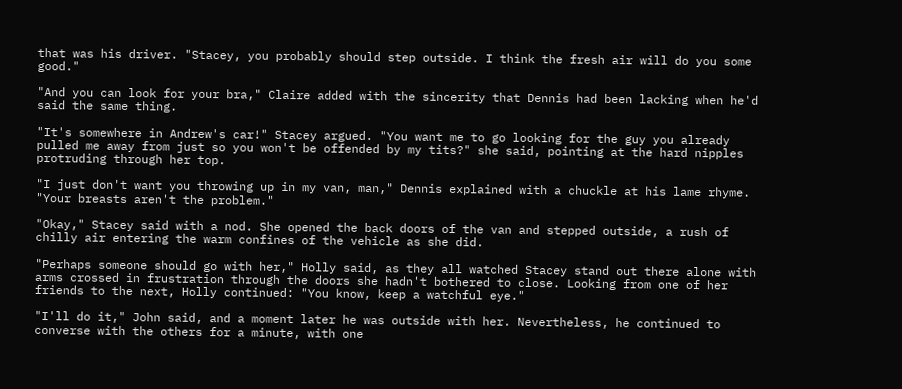that was his driver. "Stacey, you probably should step outside. I think the fresh air will do you some good."

"And you can look for your bra," Claire added with the sincerity that Dennis had been lacking when he'd said the same thing.

"It's somewhere in Andrew's car!" Stacey argued. "You want me to go looking for the guy you already pulled me away from just so you won't be offended by my tits?" she said, pointing at the hard nipples protruding through her top.

"I just don't want you throwing up in my van, man," Dennis explained with a chuckle at his lame rhyme. "Your breasts aren't the problem."

"Okay," Stacey said with a nod. She opened the back doors of the van and stepped outside, a rush of chilly air entering the warm confines of the vehicle as she did.

"Perhaps someone should go with her," Holly said, as they all watched Stacey stand out there alone with arms crossed in frustration through the doors she hadn't bothered to close. Looking from one of her friends to the next, Holly continued: "You know, keep a watchful eye."

"I'll do it," John said, and a moment later he was outside with her. Nevertheless, he continued to converse with the others for a minute, with one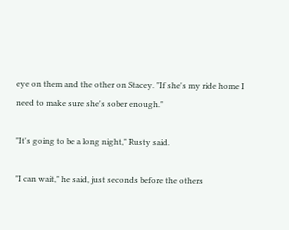eye on them and the other on Stacey. "If she's my ride home I need to make sure she's sober enough."

"It's going to be a long night," Rusty said.

"I can wait," he said, just seconds before the others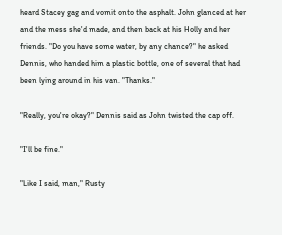heard Stacey gag and vomit onto the asphalt. John glanced at her and the mess she'd made, and then back at his Holly and her friends. "Do you have some water, by any chance?" he asked Dennis, who handed him a plastic bottle, one of several that had been lying around in his van. "Thanks."

"Really, you're okay?" Dennis said as John twisted the cap off.

"I'll be fine."

"Like I said, man," Rusty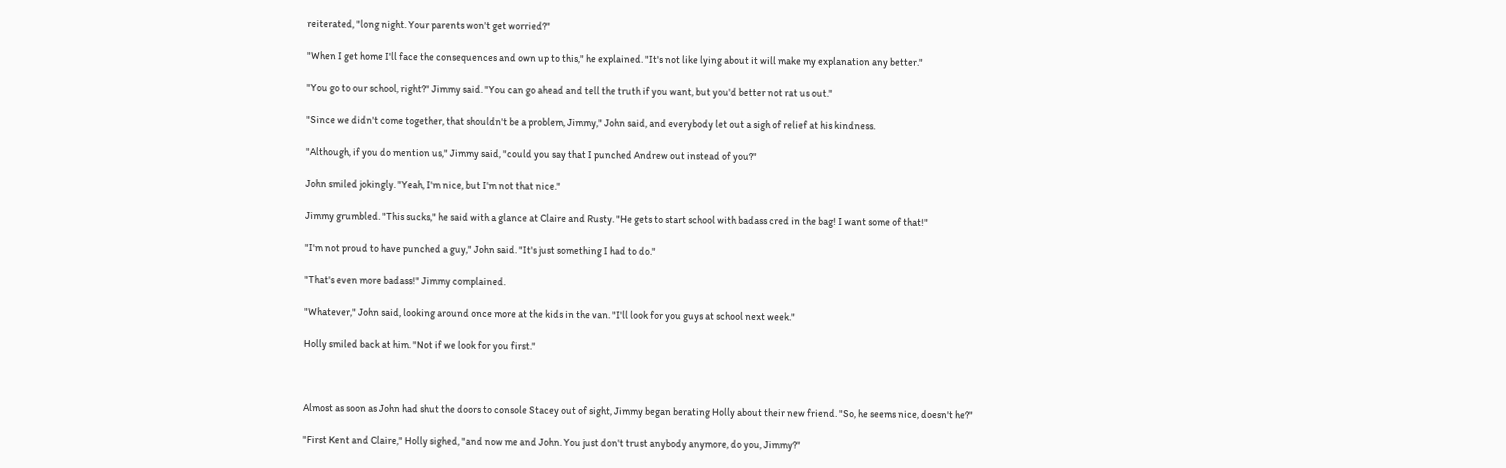reiterated, "long night. Your parents won't get worried?"

"When I get home I'll face the consequences and own up to this," he explained. "It's not like lying about it will make my explanation any better."

"You go to our school, right?" Jimmy said. "You can go ahead and tell the truth if you want, but you'd better not rat us out."

"Since we didn't come together, that shouldn't be a problem, Jimmy," John said, and everybody let out a sigh of relief at his kindness.

"Although, if you do mention us," Jimmy said, "could you say that I punched Andrew out instead of you?"

John smiled jokingly. "Yeah, I'm nice, but I'm not that nice."

Jimmy grumbled. "This sucks," he said with a glance at Claire and Rusty. "He gets to start school with badass cred in the bag! I want some of that!"

"I'm not proud to have punched a guy," John said. "It's just something I had to do."

"That's even more badass!" Jimmy complained.

"Whatever," John said, looking around once more at the kids in the van. "I'll look for you guys at school next week."

Holly smiled back at him. "Not if we look for you first."



Almost as soon as John had shut the doors to console Stacey out of sight, Jimmy began berating Holly about their new friend. "So, he seems nice, doesn't he?"

"First Kent and Claire," Holly sighed, "and now me and John. You just don't trust anybody anymore, do you, Jimmy?"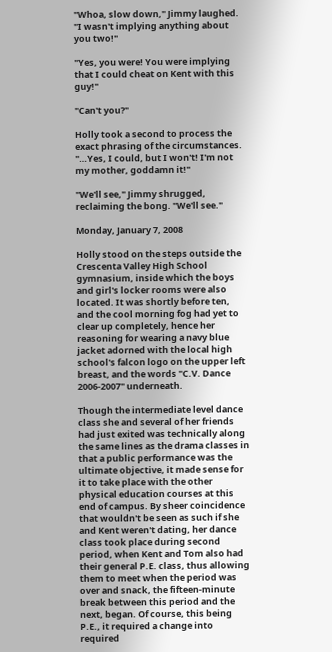"Whoa, slow down," Jimmy laughed. "I wasn't implying anything about you two!"

"Yes, you were! You were implying that I could cheat on Kent with this guy!"

"Can't you?"

Holly took a second to process the exact phrasing of the circumstances. "…Yes, I could, but I won't! I'm not my mother, goddamn it!"

"We'll see," Jimmy shrugged, reclaiming the bong. "We'll see."

Monday, January 7, 2008

Holly stood on the steps outside the Crescenta Valley High School gymnasium, inside which the boys and girl's locker rooms were also located. It was shortly before ten, and the cool morning fog had yet to clear up completely, hence her reasoning for wearing a navy blue jacket adorned with the local high school's falcon logo on the upper left breast, and the words "C.V. Dance 2006-2007" underneath.

Though the intermediate level dance class she and several of her friends had just exited was technically along the same lines as the drama classes in that a public performance was the ultimate objective, it made sense for it to take place with the other physical education courses at this end of campus. By sheer coincidence that wouldn't be seen as such if she and Kent weren't dating, her dance class took place during second period, when Kent and Tom also had their general P.E. class, thus allowing them to meet when the period was over and snack, the fifteen-minute break between this period and the next, began. Of course, this being P.E., it required a change into required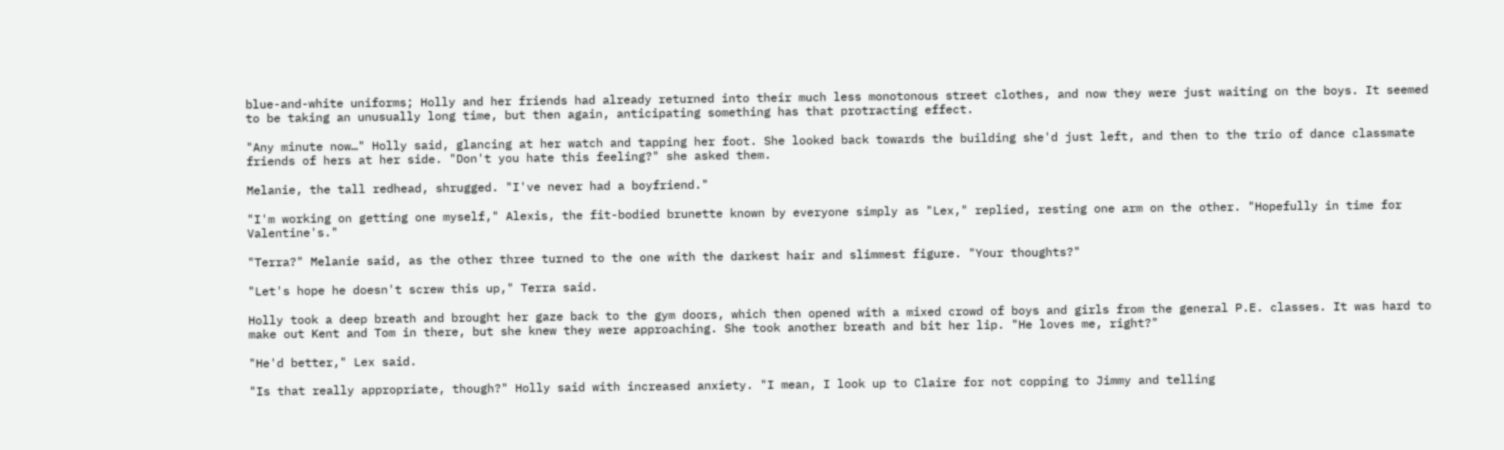blue-and-white uniforms; Holly and her friends had already returned into their much less monotonous street clothes, and now they were just waiting on the boys. It seemed to be taking an unusually long time, but then again, anticipating something has that protracting effect.

"Any minute now…" Holly said, glancing at her watch and tapping her foot. She looked back towards the building she'd just left, and then to the trio of dance classmate friends of hers at her side. "Don't you hate this feeling?" she asked them.

Melanie, the tall redhead, shrugged. "I've never had a boyfriend."

"I'm working on getting one myself," Alexis, the fit-bodied brunette known by everyone simply as "Lex," replied, resting one arm on the other. "Hopefully in time for Valentine's."

"Terra?" Melanie said, as the other three turned to the one with the darkest hair and slimmest figure. "Your thoughts?"

"Let's hope he doesn't screw this up," Terra said.

Holly took a deep breath and brought her gaze back to the gym doors, which then opened with a mixed crowd of boys and girls from the general P.E. classes. It was hard to make out Kent and Tom in there, but she knew they were approaching. She took another breath and bit her lip. "He loves me, right?"

"He'd better," Lex said.

"Is that really appropriate, though?" Holly said with increased anxiety. "I mean, I look up to Claire for not copping to Jimmy and telling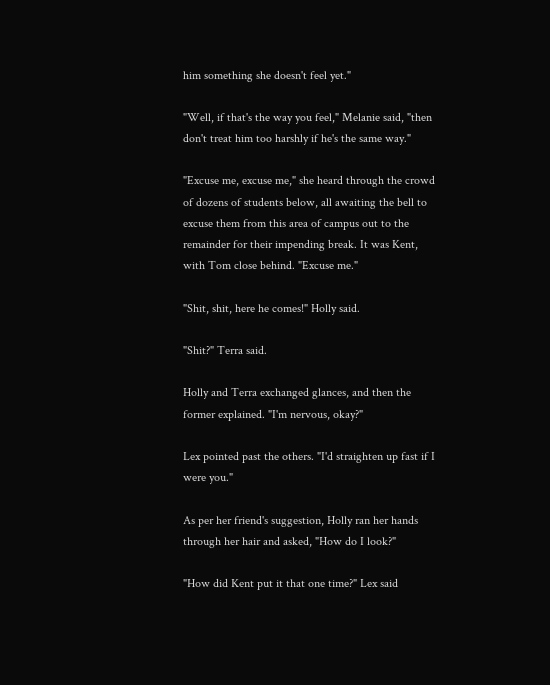him something she doesn't feel yet."

"Well, if that's the way you feel," Melanie said, "then don't treat him too harshly if he's the same way."

"Excuse me, excuse me," she heard through the crowd of dozens of students below, all awaiting the bell to excuse them from this area of campus out to the remainder for their impending break. It was Kent, with Tom close behind. "Excuse me."

"Shit, shit, here he comes!" Holly said.

"Shit?" Terra said.

Holly and Terra exchanged glances, and then the former explained. "I'm nervous, okay?"

Lex pointed past the others. "I'd straighten up fast if I were you."

As per her friend's suggestion, Holly ran her hands through her hair and asked, "How do I look?"

"How did Kent put it that one time?" Lex said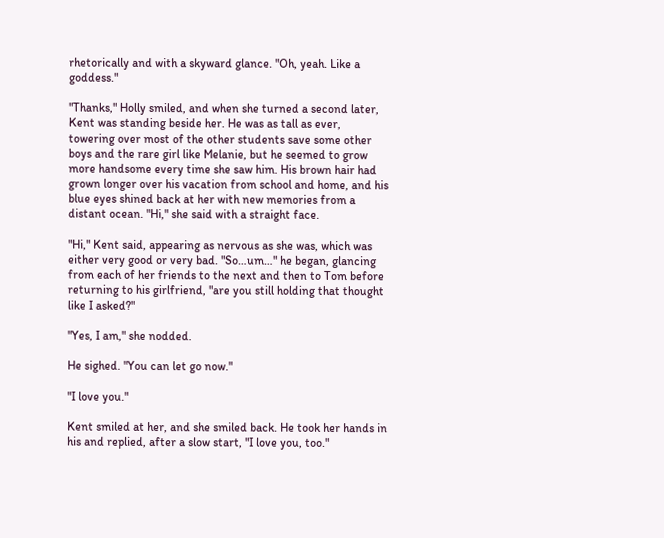rhetorically and with a skyward glance. "Oh, yeah. Like a goddess."

"Thanks," Holly smiled, and when she turned a second later, Kent was standing beside her. He was as tall as ever, towering over most of the other students save some other boys and the rare girl like Melanie, but he seemed to grow more handsome every time she saw him. His brown hair had grown longer over his vacation from school and home, and his blue eyes shined back at her with new memories from a distant ocean. "Hi," she said with a straight face.

"Hi," Kent said, appearing as nervous as she was, which was either very good or very bad. "So…um…" he began, glancing from each of her friends to the next and then to Tom before returning to his girlfriend, "are you still holding that thought like I asked?"

"Yes, I am," she nodded.

He sighed. "You can let go now."

"I love you."

Kent smiled at her, and she smiled back. He took her hands in his and replied, after a slow start, "I love you, too."